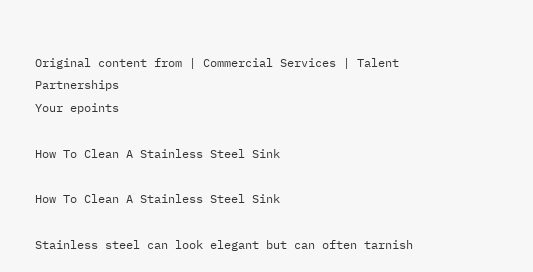Original content from | Commercial Services | Talent Partnerships
Your epoints

How To Clean A Stainless Steel Sink

How To Clean A Stainless Steel Sink

Stainless steel can look elegant but can often tarnish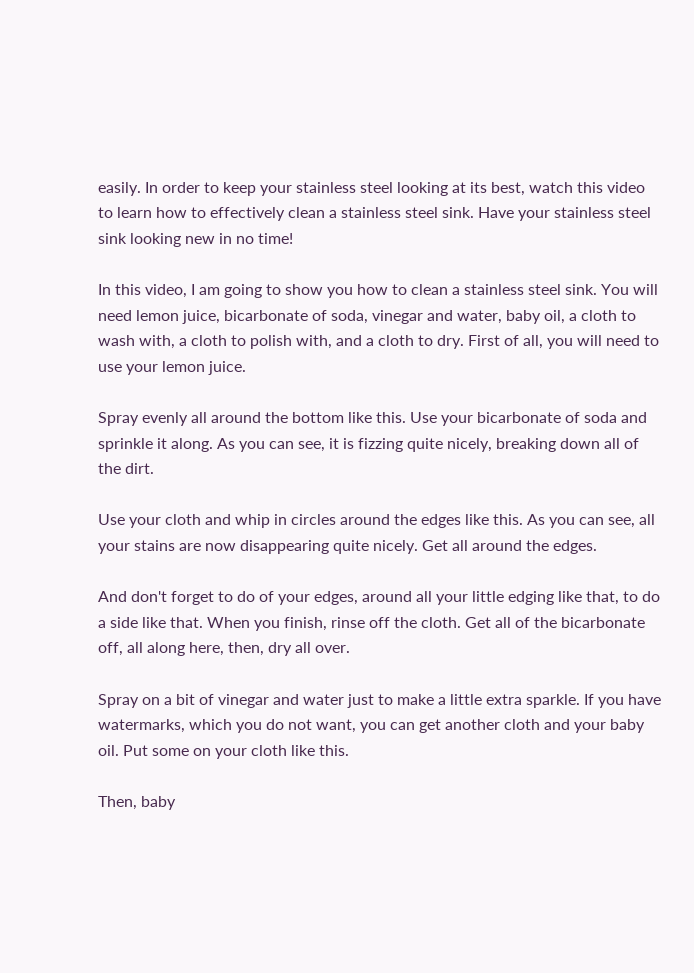easily. In order to keep your stainless steel looking at its best, watch this video to learn how to effectively clean a stainless steel sink. Have your stainless steel sink looking new in no time!

In this video, I am going to show you how to clean a stainless steel sink. You will need lemon juice, bicarbonate of soda, vinegar and water, baby oil, a cloth to wash with, a cloth to polish with, and a cloth to dry. First of all, you will need to use your lemon juice.

Spray evenly all around the bottom like this. Use your bicarbonate of soda and sprinkle it along. As you can see, it is fizzing quite nicely, breaking down all of the dirt.

Use your cloth and whip in circles around the edges like this. As you can see, all your stains are now disappearing quite nicely. Get all around the edges.

And don't forget to do of your edges, around all your little edging like that, to do a side like that. When you finish, rinse off the cloth. Get all of the bicarbonate off, all along here, then, dry all over.

Spray on a bit of vinegar and water just to make a little extra sparkle. If you have watermarks, which you do not want, you can get another cloth and your baby oil. Put some on your cloth like this.

Then, baby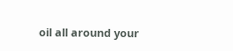oil all around your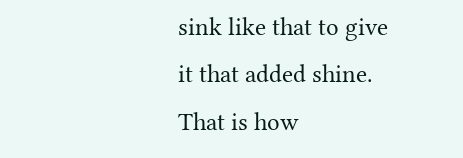sink like that to give it that added shine. That is how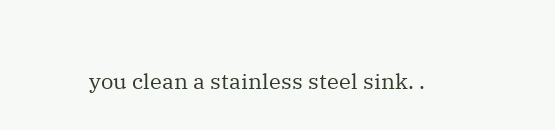you clean a stainless steel sink. .